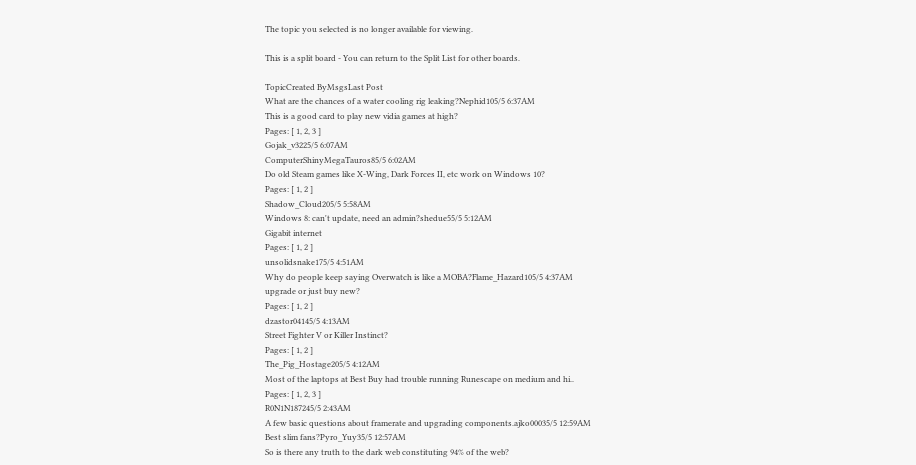The topic you selected is no longer available for viewing.

This is a split board - You can return to the Split List for other boards.

TopicCreated ByMsgsLast Post
What are the chances of a water cooling rig leaking?Nephid105/5 6:37AM
This is a good card to play new vidia games at high?
Pages: [ 1, 2, 3 ]
Gojak_v3225/5 6:07AM
ComputerShinyMegaTauros85/5 6:02AM
Do old Steam games like X-Wing, Dark Forces II, etc work on Windows 10?
Pages: [ 1, 2 ]
Shadow_Cloud205/5 5:58AM
Windows 8: can't update, need an admin?shedue55/5 5:12AM
Gigabit internet
Pages: [ 1, 2 ]
unsolidsnake175/5 4:51AM
Why do people keep saying Overwatch is like a MOBA?Flame_Hazard105/5 4:37AM
upgrade or just buy new?
Pages: [ 1, 2 ]
dzastor04145/5 4:13AM
Street Fighter V or Killer Instinct?
Pages: [ 1, 2 ]
The_Pig_Hostage205/5 4:12AM
Most of the laptops at Best Buy had trouble running Runescape on medium and hi..
Pages: [ 1, 2, 3 ]
R0N1N187245/5 2:43AM
A few basic questions about framerate and upgrading components.ajko00035/5 12:59AM
Best slim fans?Pyro_Yuy35/5 12:57AM
So is there any truth to the dark web constituting 94% of the web?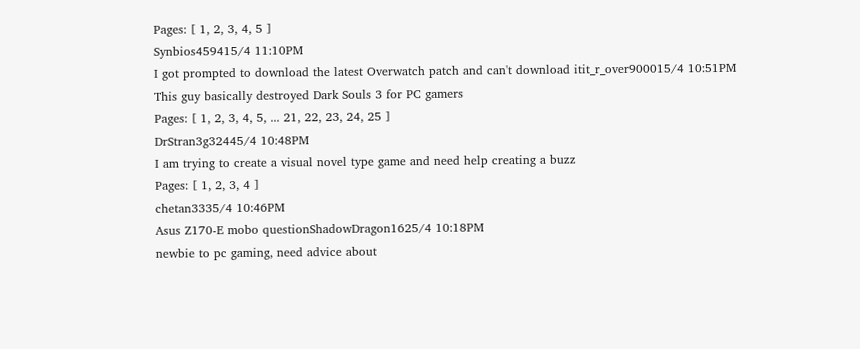Pages: [ 1, 2, 3, 4, 5 ]
Synbios459415/4 11:10PM
I got prompted to download the latest Overwatch patch and can't download itit_r_over900015/4 10:51PM
This guy basically destroyed Dark Souls 3 for PC gamers
Pages: [ 1, 2, 3, 4, 5, ... 21, 22, 23, 24, 25 ]
DrStran3g32445/4 10:48PM
I am trying to create a visual novel type game and need help creating a buzz
Pages: [ 1, 2, 3, 4 ]
chetan3335/4 10:46PM
Asus Z170-E mobo questionShadowDragon1625/4 10:18PM
newbie to pc gaming, need advice about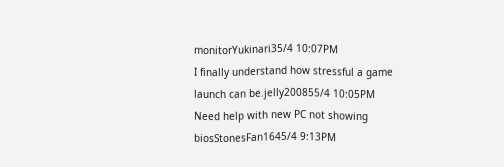monitorYukinari35/4 10:07PM
I finally understand how stressful a game launch can be.jelly200855/4 10:05PM
Need help with new PC not showing biosStonesFan1645/4 9:13PM